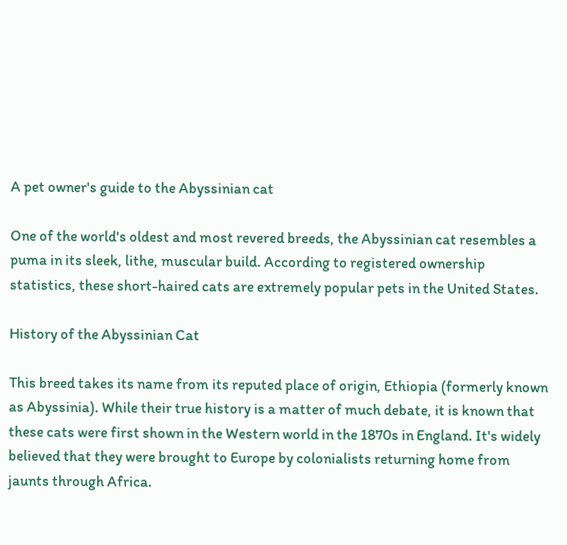A pet owner's guide to the Abyssinian cat

One of the world's oldest and most revered breeds, the Abyssinian cat resembles a puma in its sleek, lithe, muscular build. According to registered ownership statistics, these short-haired cats are extremely popular pets in the United States.

History of the Abyssinian Cat

This breed takes its name from its reputed place of origin, Ethiopia (formerly known as Abyssinia). While their true history is a matter of much debate, it is known that these cats were first shown in the Western world in the 1870s in England. It's widely believed that they were brought to Europe by colonialists returning home from jaunts through Africa.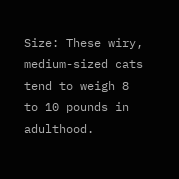Size: These wiry, medium-sized cats tend to weigh 8 to 10 pounds in adulthood.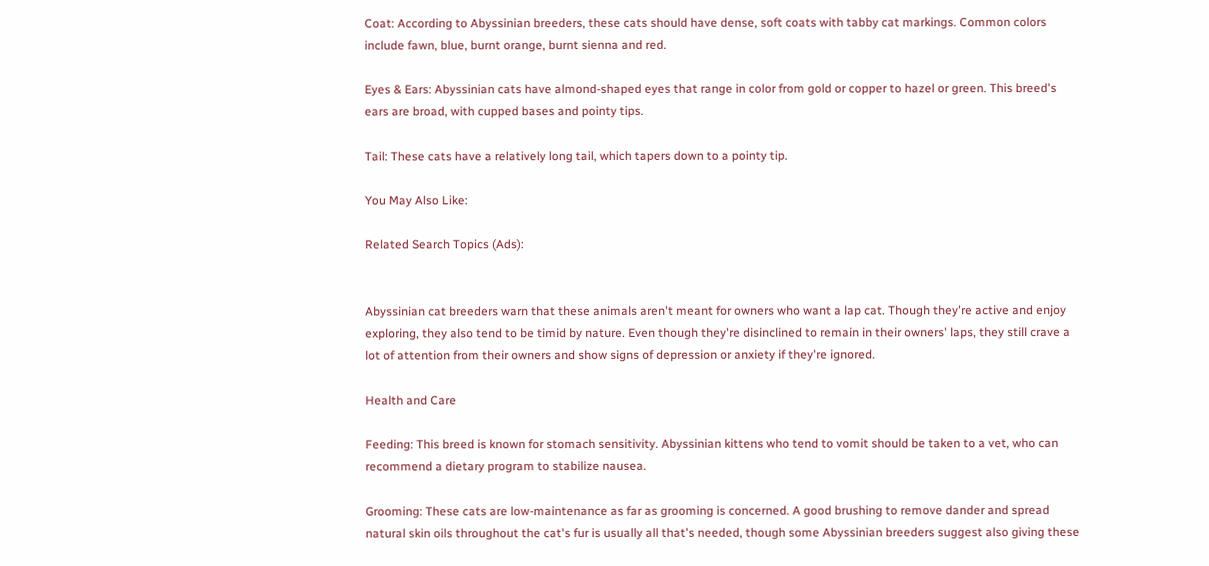Coat: According to Abyssinian breeders, these cats should have dense, soft coats with tabby cat markings. Common colors include fawn, blue, burnt orange, burnt sienna and red.

Eyes & Ears: Abyssinian cats have almond-shaped eyes that range in color from gold or copper to hazel or green. This breed's ears are broad, with cupped bases and pointy tips.

Tail: These cats have a relatively long tail, which tapers down to a pointy tip.

You May Also Like:

Related Search Topics (Ads):


Abyssinian cat breeders warn that these animals aren't meant for owners who want a lap cat. Though they're active and enjoy exploring, they also tend to be timid by nature. Even though they're disinclined to remain in their owners' laps, they still crave a lot of attention from their owners and show signs of depression or anxiety if they're ignored.

Health and Care

Feeding: This breed is known for stomach sensitivity. Abyssinian kittens who tend to vomit should be taken to a vet, who can recommend a dietary program to stabilize nausea.

Grooming: These cats are low-maintenance as far as grooming is concerned. A good brushing to remove dander and spread natural skin oils throughout the cat's fur is usually all that's needed, though some Abyssinian breeders suggest also giving these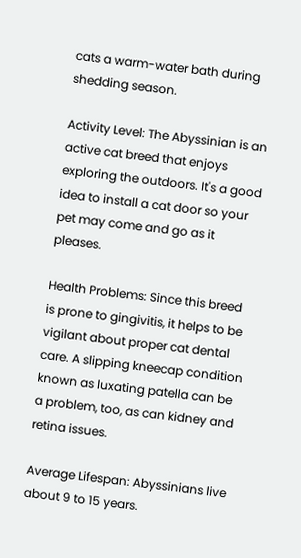cats a warm-water bath during shedding season.

Activity Level: The Abyssinian is an active cat breed that enjoys exploring the outdoors. It's a good idea to install a cat door so your pet may come and go as it pleases.

Health Problems: Since this breed is prone to gingivitis, it helps to be vigilant about proper cat dental care. A slipping kneecap condition known as luxating patella can be a problem, too, as can kidney and retina issues.

Average Lifespan: Abyssinians live about 9 to 15 years.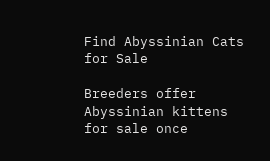Find Abyssinian Cats for Sale

Breeders offer Abyssinian kittens for sale once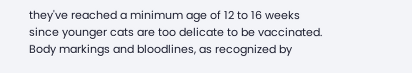they've reached a minimum age of 12 to 16 weeks since younger cats are too delicate to be vaccinated. Body markings and bloodlines, as recognized by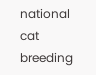national cat breeding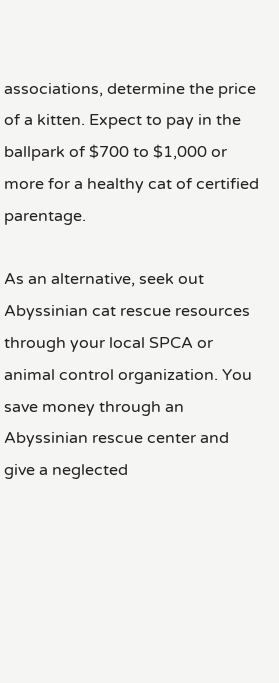associations, determine the price of a kitten. Expect to pay in the ballpark of $700 to $1,000 or more for a healthy cat of certified parentage.

As an alternative, seek out Abyssinian cat rescue resources through your local SPCA or animal control organization. You save money through an Abyssinian rescue center and give a neglected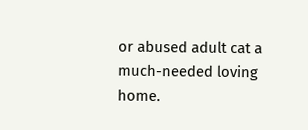or abused adult cat a much-needed loving home.